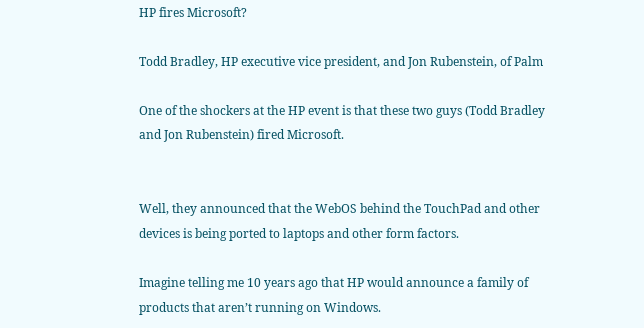HP fires Microsoft?

Todd Bradley, HP executive vice president, and Jon Rubenstein, of Palm

One of the shockers at the HP event is that these two guys (Todd Bradley and Jon Rubenstein) fired Microsoft.


Well, they announced that the WebOS behind the TouchPad and other devices is being ported to laptops and other form factors.

Imagine telling me 10 years ago that HP would announce a family of products that aren’t running on Windows.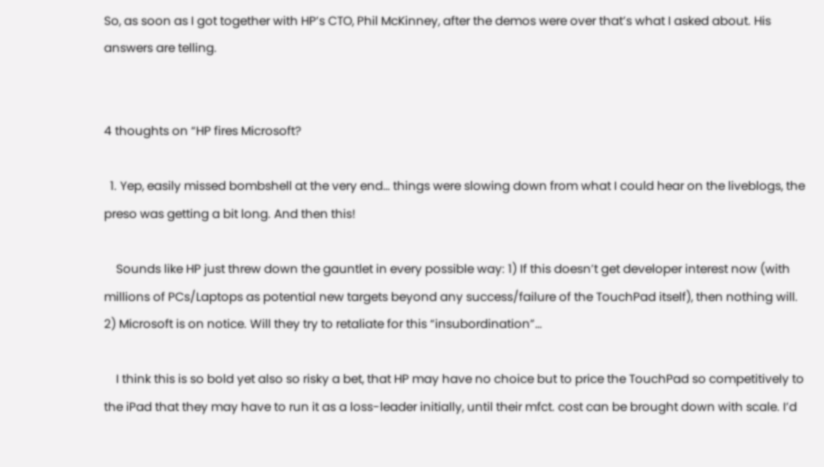So, as soon as I got together with HP’s CTO, Phil McKinney, after the demos were over that’s what I asked about. His answers are telling.


4 thoughts on “HP fires Microsoft?

  1. Yep, easily missed bombshell at the very end… things were slowing down from what I could hear on the liveblogs, the preso was getting a bit long. And then this!

    Sounds like HP just threw down the gauntlet in every possible way: 1) If this doesn’t get developer interest now (with millions of PCs/Laptops as potential new targets beyond any success/failure of the TouchPad itself), then nothing will. 2) Microsoft is on notice. Will they try to retaliate for this “insubordination”…

    I think this is so bold yet also so risky a bet, that HP may have no choice but to price the TouchPad so competitively to the iPad that they may have to run it as a loss-leader initially, until their mfct. cost can be brought down with scale. I’d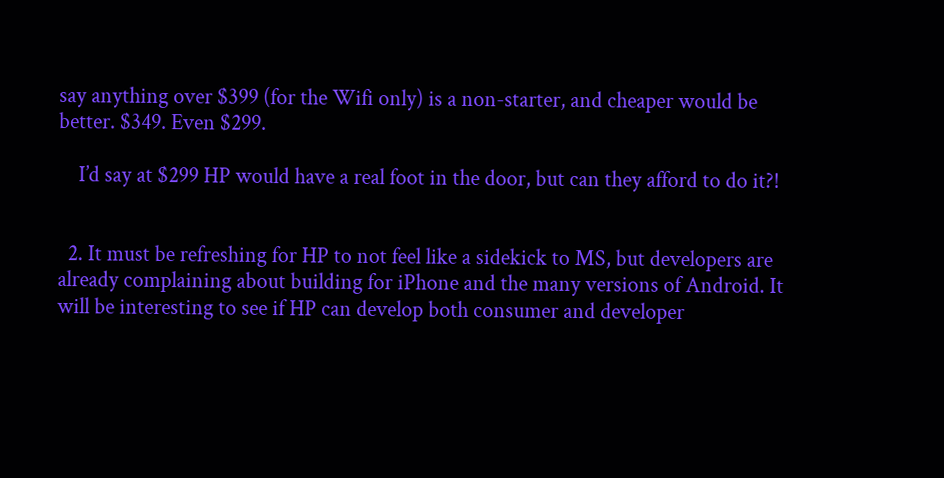say anything over $399 (for the Wifi only) is a non-starter, and cheaper would be better. $349. Even $299.

    I’d say at $299 HP would have a real foot in the door, but can they afford to do it?!


  2. It must be refreshing for HP to not feel like a sidekick to MS, but developers are already complaining about building for iPhone and the many versions of Android. It will be interesting to see if HP can develop both consumer and developer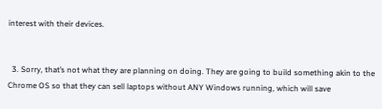interest with their devices.


  3. Sorry, that’s not what they are planning on doing. They are going to build something akin to the Chrome OS so that they can sell laptops without ANY Windows running, which will save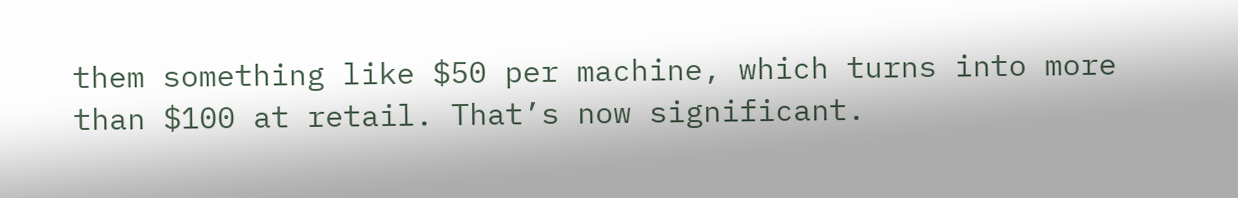them something like $50 per machine, which turns into more than $100 at retail. That’s now significant.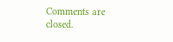Comments are closed.